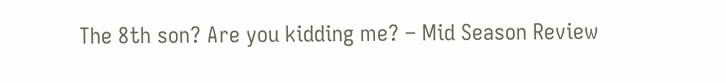The 8th son? Are you kidding me? – Mid Season Review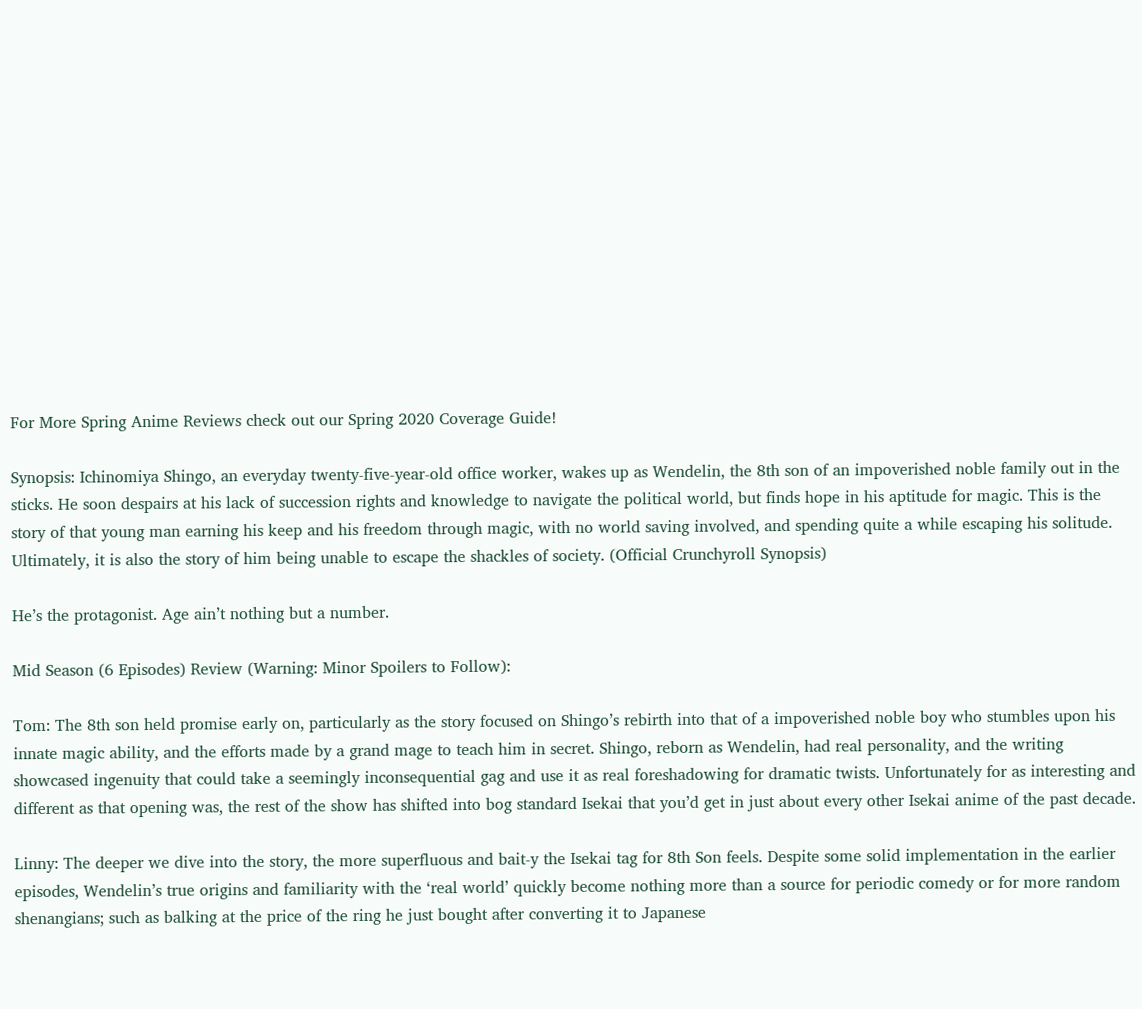For More Spring Anime Reviews check out our Spring 2020 Coverage Guide!

Synopsis: Ichinomiya Shingo, an everyday twenty-five-year-old office worker, wakes up as Wendelin, the 8th son of an impoverished noble family out in the sticks. He soon despairs at his lack of succession rights and knowledge to navigate the political world, but finds hope in his aptitude for magic. This is the story of that young man earning his keep and his freedom through magic, with no world saving involved, and spending quite a while escaping his solitude. Ultimately, it is also the story of him being unable to escape the shackles of society. (Official Crunchyroll Synopsis)

He’s the protagonist. Age ain’t nothing but a number.

Mid Season (6 Episodes) Review (Warning: Minor Spoilers to Follow):

Tom: The 8th son held promise early on, particularly as the story focused on Shingo’s rebirth into that of a impoverished noble boy who stumbles upon his innate magic ability, and the efforts made by a grand mage to teach him in secret. Shingo, reborn as Wendelin, had real personality, and the writing showcased ingenuity that could take a seemingly inconsequential gag and use it as real foreshadowing for dramatic twists. Unfortunately for as interesting and different as that opening was, the rest of the show has shifted into bog standard Isekai that you’d get in just about every other Isekai anime of the past decade.

Linny: The deeper we dive into the story, the more superfluous and bait-y the Isekai tag for 8th Son feels. Despite some solid implementation in the earlier episodes, Wendelin’s true origins and familiarity with the ‘real world’ quickly become nothing more than a source for periodic comedy or for more random shenangians; such as balking at the price of the ring he just bought after converting it to Japanese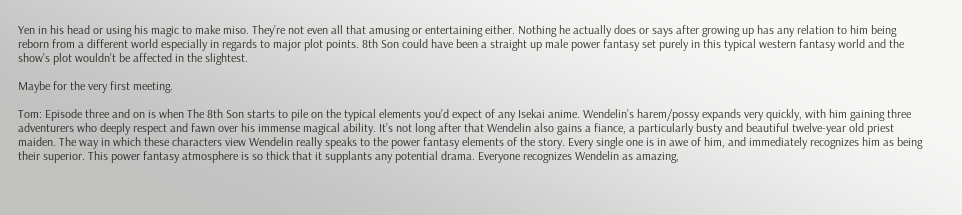Yen in his head or using his magic to make miso. They’re not even all that amusing or entertaining either. Nothing he actually does or says after growing up has any relation to him being reborn from a different world especially in regards to major plot points. 8th Son could have been a straight up male power fantasy set purely in this typical western fantasy world and the show’s plot wouldn’t be affected in the slightest.

Maybe for the very first meeting.

Tom: Episode three and on is when The 8th Son starts to pile on the typical elements you’d expect of any Isekai anime. Wendelin’s harem/possy expands very quickly, with him gaining three adventurers who deeply respect and fawn over his immense magical ability. It’s not long after that Wendelin also gains a fiance, a particularly busty and beautiful twelve-year old priest maiden. The way in which these characters view Wendelin really speaks to the power fantasy elements of the story. Every single one is in awe of him, and immediately recognizes him as being their superior. This power fantasy atmosphere is so thick that it supplants any potential drama. Everyone recognizes Wendelin as amazing,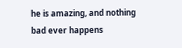he is amazing, and nothing bad ever happens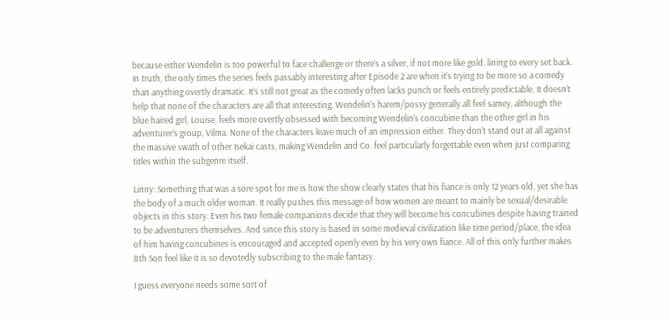because either Wendelin is too powerful to face challenge or there’s a silver, if not more like gold, lining to every set back. In truth, the only times the series feels passably interesting after Episode 2 are when it’s trying to be more so a comedy than anything overtly dramatic. It’s still not great as the comedy often lacks punch or feels entirely predictable. It doesn’t help that none of the characters are all that interesting. Wendelin’s harem/possy generally all feel samey, although the blue haired girl, Louise, feels more overtly obsessed with becoming Wendelin’s concubine than the other girl in his adventurer’s group, Vilma. None of the characters leave much of an impression either. They don’t stand out at all against the massive swath of other Isekai casts, making Wendelin and Co. feel particularly forgettable even when just comparing titles within the subgenre itself.

Linny: Something that was a sore spot for me is how the show clearly states that his fiance is only 12 years old, yet she has the body of a much older woman. It really pushes this message of how women are meant to mainly be sexual/desirable objects in this story. Even his two female companions decide that they will become his concubines despite having trained to be adventurers themselves. And since this story is based in some medieval civilization like time period/place, the idea of him having concubines is encouraged and accepted openly even by his very own fiance. All of this only further makes 8th Son feel like it is so devotedly subscribing to the male fantasy.

I guess everyone needs some sort of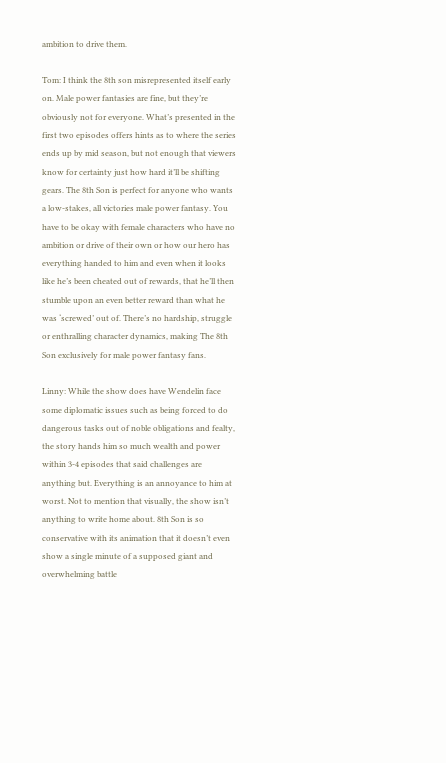ambition to drive them.

Tom: I think the 8th son misrepresented itself early on. Male power fantasies are fine, but they’re obviously not for everyone. What’s presented in the first two episodes offers hints as to where the series ends up by mid season, but not enough that viewers know for certainty just how hard it’ll be shifting gears. The 8th Son is perfect for anyone who wants a low-stakes, all victories male power fantasy. You have to be okay with female characters who have no ambition or drive of their own or how our hero has everything handed to him and even when it looks like he’s been cheated out of rewards, that he’ll then stumble upon an even better reward than what he was ‘screwed’ out of. There’s no hardship, struggle or enthralling character dynamics, making The 8th Son exclusively for male power fantasy fans.

Linny: While the show does have Wendelin face some diplomatic issues such as being forced to do dangerous tasks out of noble obligations and fealty, the story hands him so much wealth and power within 3-4 episodes that said challenges are anything but. Everything is an annoyance to him at worst. Not to mention that visually, the show isn’t anything to write home about. 8th Son is so conservative with its animation that it doesn’t even show a single minute of a supposed giant and overwhelming battle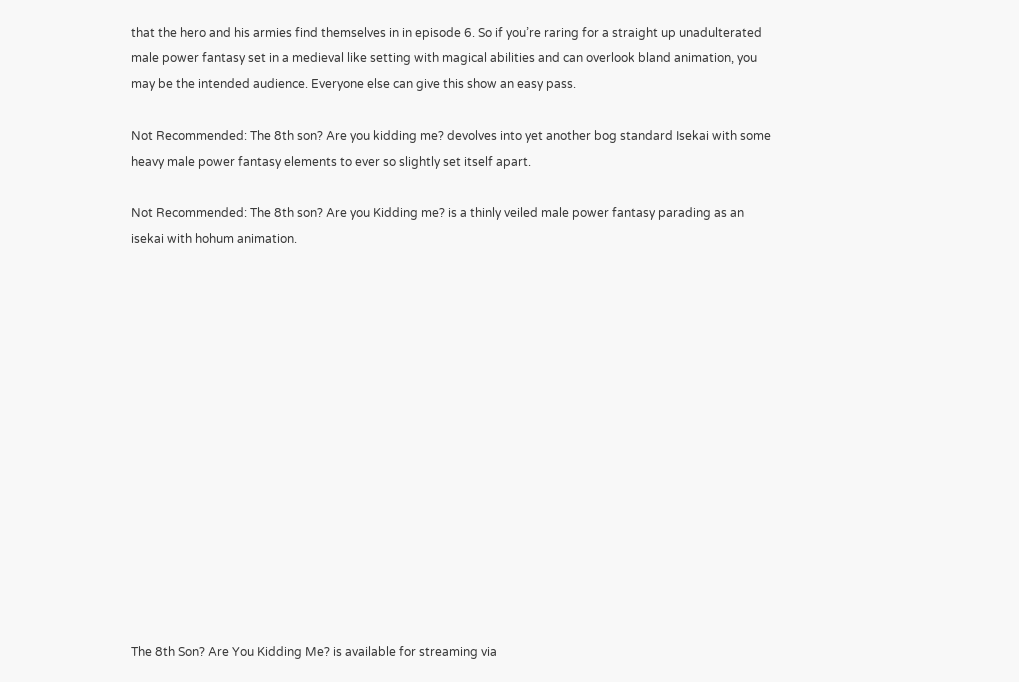that the hero and his armies find themselves in in episode 6. So if you’re raring for a straight up unadulterated male power fantasy set in a medieval like setting with magical abilities and can overlook bland animation, you may be the intended audience. Everyone else can give this show an easy pass.

Not Recommended: The 8th son? Are you kidding me? devolves into yet another bog standard Isekai with some heavy male power fantasy elements to ever so slightly set itself apart.

Not Recommended: The 8th son? Are you Kidding me? is a thinly veiled male power fantasy parading as an isekai with hohum animation.















The 8th Son? Are You Kidding Me? is available for streaming via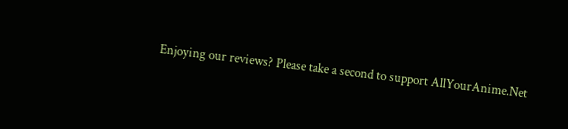Enjoying our reviews? Please take a second to support AllYourAnime.Net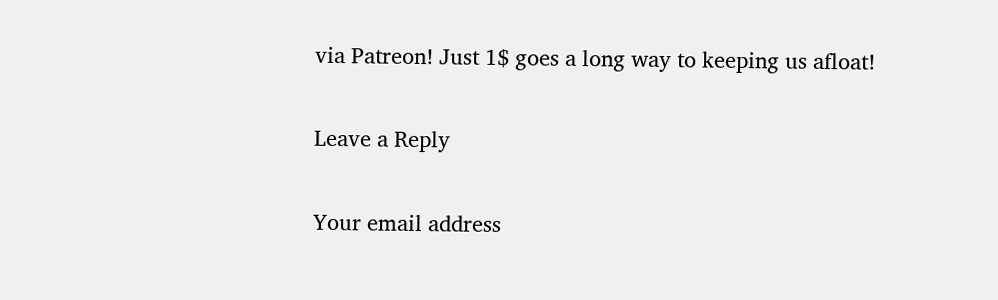via Patreon! Just 1$ goes a long way to keeping us afloat!

Leave a Reply

Your email address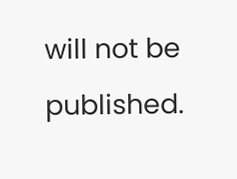will not be published.